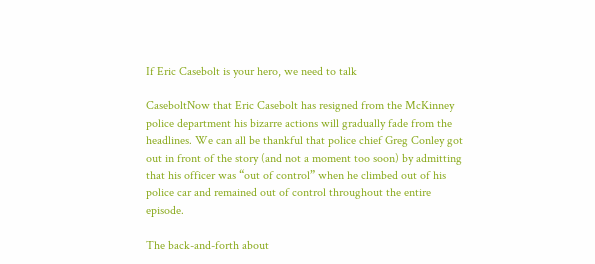If Eric Casebolt is your hero, we need to talk

CaseboltNow that Eric Casebolt has resigned from the McKinney police department his bizarre actions will gradually fade from the headlines. We can all be thankful that police chief Greg Conley got out in front of the story (and not a moment too soon) by admitting that his officer was “out of control” when he climbed out of his police car and remained out of control throughout the entire episode.

The back-and-forth about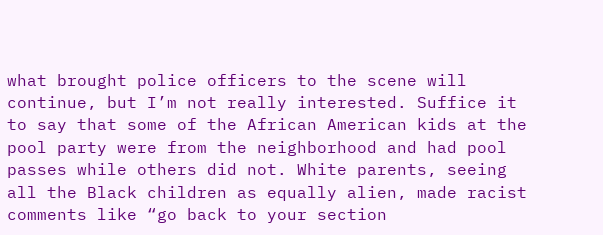what brought police officers to the scene will continue, but I’m not really interested. Suffice it to say that some of the African American kids at the pool party were from the neighborhood and had pool passes while others did not. White parents, seeing all the Black children as equally alien, made racist comments like “go back to your section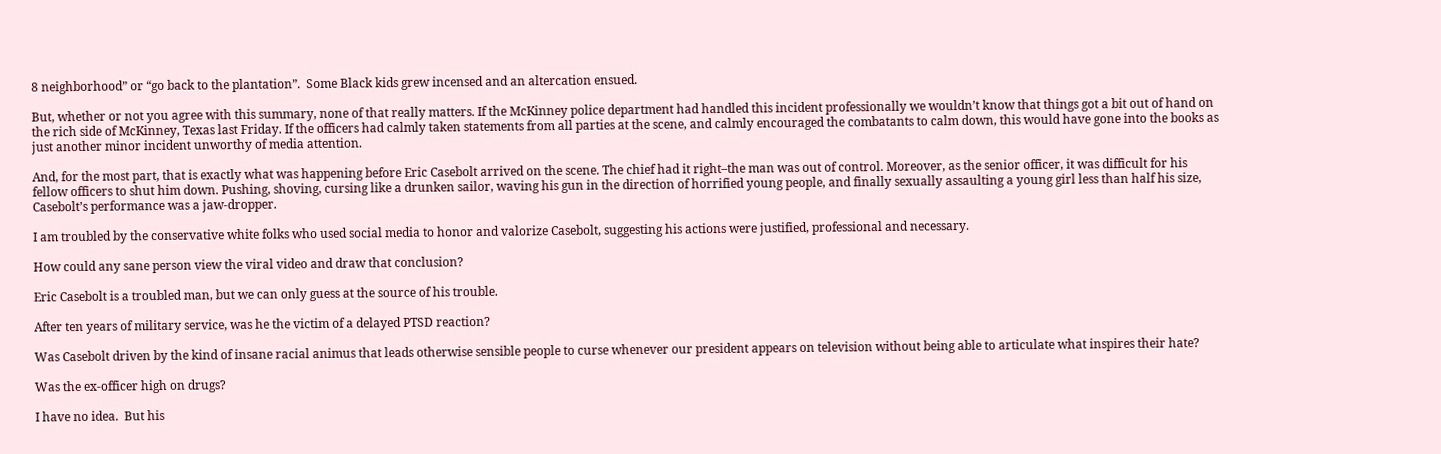8 neighborhood” or “go back to the plantation”.  Some Black kids grew incensed and an altercation ensued.

But, whether or not you agree with this summary, none of that really matters. If the McKinney police department had handled this incident professionally we wouldn’t know that things got a bit out of hand on the rich side of McKinney, Texas last Friday. If the officers had calmly taken statements from all parties at the scene, and calmly encouraged the combatants to calm down, this would have gone into the books as just another minor incident unworthy of media attention.

And, for the most part, that is exactly what was happening before Eric Casebolt arrived on the scene. The chief had it right–the man was out of control. Moreover, as the senior officer, it was difficult for his fellow officers to shut him down. Pushing, shoving, cursing like a drunken sailor, waving his gun in the direction of horrified young people, and finally sexually assaulting a young girl less than half his size, Casebolt’s performance was a jaw-dropper.

I am troubled by the conservative white folks who used social media to honor and valorize Casebolt, suggesting his actions were justified, professional and necessary.

How could any sane person view the viral video and draw that conclusion?

Eric Casebolt is a troubled man, but we can only guess at the source of his trouble.

After ten years of military service, was he the victim of a delayed PTSD reaction?

Was Casebolt driven by the kind of insane racial animus that leads otherwise sensible people to curse whenever our president appears on television without being able to articulate what inspires their hate?

Was the ex-officer high on drugs?

I have no idea.  But his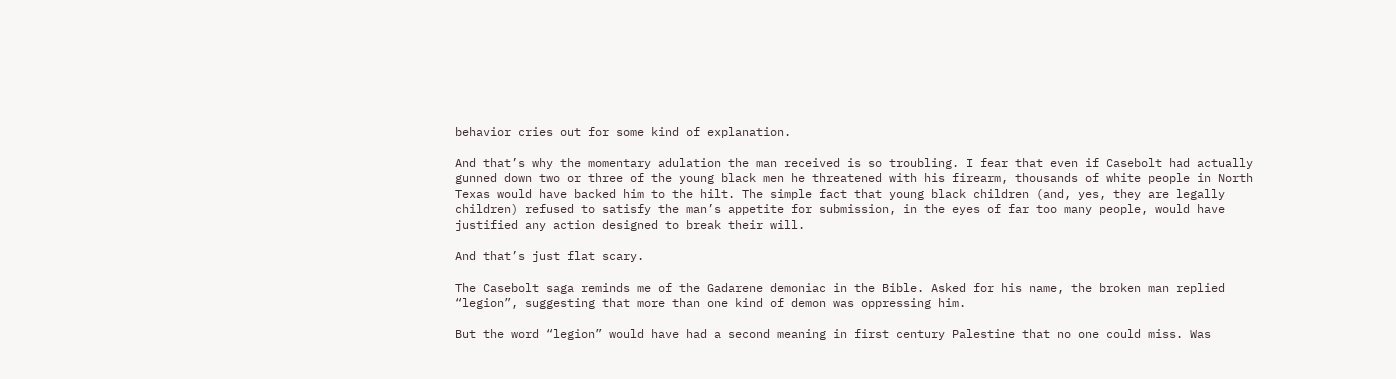behavior cries out for some kind of explanation.

And that’s why the momentary adulation the man received is so troubling. I fear that even if Casebolt had actually gunned down two or three of the young black men he threatened with his firearm, thousands of white people in North Texas would have backed him to the hilt. The simple fact that young black children (and, yes, they are legally children) refused to satisfy the man’s appetite for submission, in the eyes of far too many people, would have justified any action designed to break their will.

And that’s just flat scary.

The Casebolt saga reminds me of the Gadarene demoniac in the Bible. Asked for his name, the broken man replied “legion”, suggesting that more than one kind of demon was oppressing him.

But the word “legion” would have had a second meaning in first century Palestine that no one could miss. Was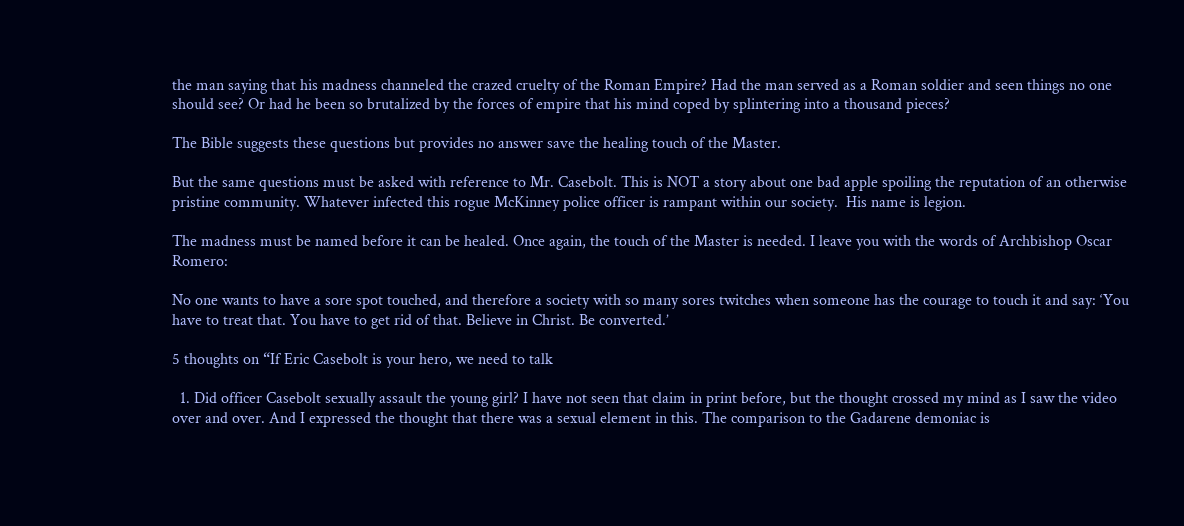the man saying that his madness channeled the crazed cruelty of the Roman Empire? Had the man served as a Roman soldier and seen things no one should see? Or had he been so brutalized by the forces of empire that his mind coped by splintering into a thousand pieces?

The Bible suggests these questions but provides no answer save the healing touch of the Master.

But the same questions must be asked with reference to Mr. Casebolt. This is NOT a story about one bad apple spoiling the reputation of an otherwise pristine community. Whatever infected this rogue McKinney police officer is rampant within our society.  His name is legion.

The madness must be named before it can be healed. Once again, the touch of the Master is needed. I leave you with the words of Archbishop Oscar Romero:

No one wants to have a sore spot touched, and therefore a society with so many sores twitches when someone has the courage to touch it and say: ‘You have to treat that. You have to get rid of that. Believe in Christ. Be converted.’

5 thoughts on “If Eric Casebolt is your hero, we need to talk

  1. Did officer Casebolt sexually assault the young girl? I have not seen that claim in print before, but the thought crossed my mind as I saw the video over and over. And I expressed the thought that there was a sexual element in this. The comparison to the Gadarene demoniac is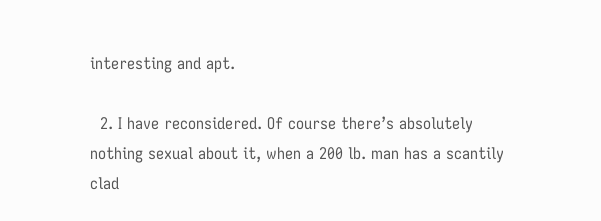interesting and apt.

  2. I have reconsidered. Of course there’s absolutely nothing sexual about it, when a 200 lb. man has a scantily clad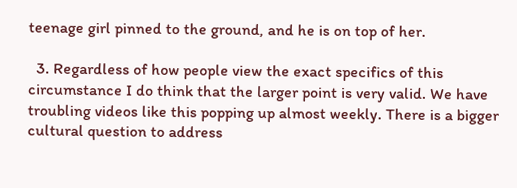teenage girl pinned to the ground, and he is on top of her.

  3. Regardless of how people view the exact specifics of this circumstance I do think that the larger point is very valid. We have troubling videos like this popping up almost weekly. There is a bigger cultural question to address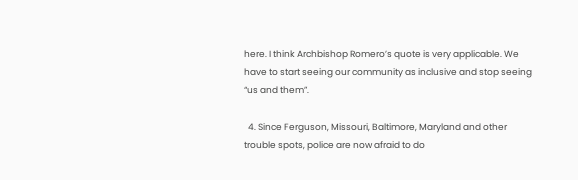here. I think Archbishop Romero’s quote is very applicable. We have to start seeing our community as inclusive and stop seeing “us and them”.

  4. Since Ferguson, Missouri, Baltimore, Maryland and other trouble spots, police are now afraid to do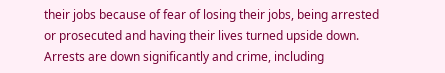their jobs because of fear of losing their jobs, being arrested or prosecuted and having their lives turned upside down. Arrests are down significantly and crime, including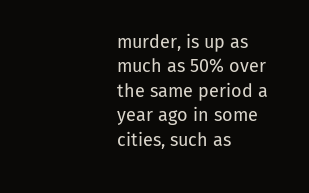murder, is up as much as 50% over the same period a year ago in some cities, such as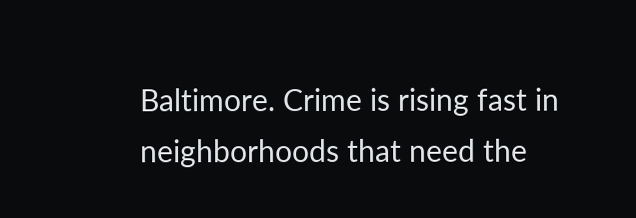Baltimore. Crime is rising fast in neighborhoods that need the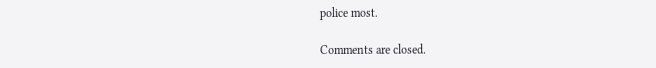police most.

Comments are closed.